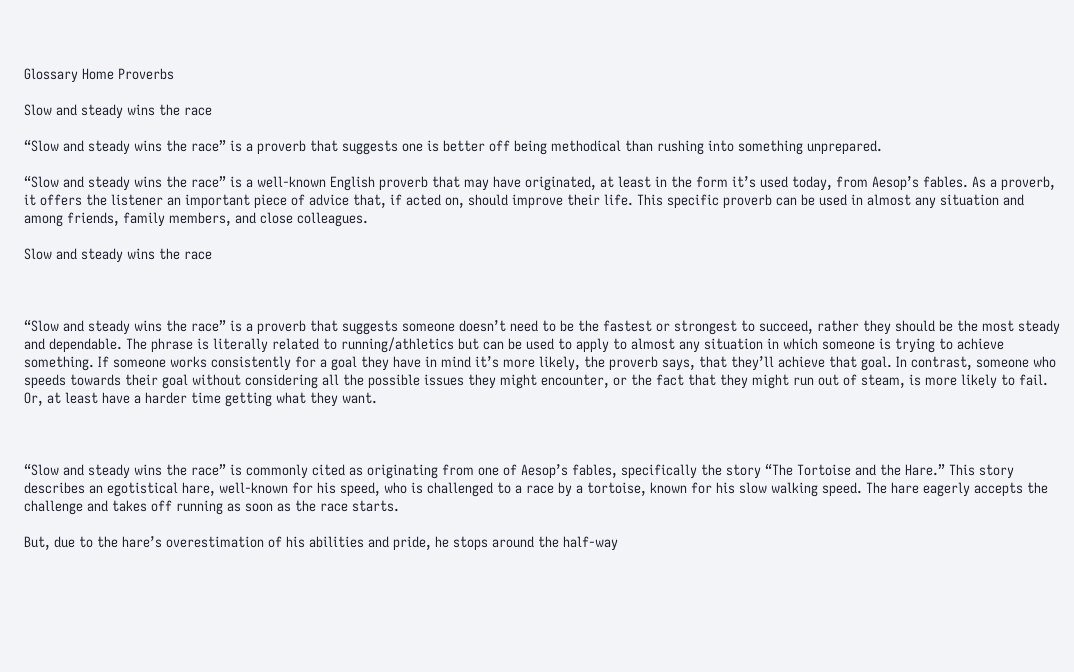Glossary Home Proverbs

Slow and steady wins the race

“Slow and steady wins the race” is a proverb that suggests one is better off being methodical than rushing into something unprepared.

“Slow and steady wins the race” is a well-known English proverb that may have originated, at least in the form it’s used today, from Aesop’s fables. As a proverb, it offers the listener an important piece of advice that, if acted on, should improve their life. This specific proverb can be used in almost any situation and among friends, family members, and close colleagues.

Slow and steady wins the race



“Slow and steady wins the race” is a proverb that suggests someone doesn’t need to be the fastest or strongest to succeed, rather they should be the most steady and dependable. The phrase is literally related to running/athletics but can be used to apply to almost any situation in which someone is trying to achieve something. If someone works consistently for a goal they have in mind it’s more likely, the proverb says, that they’ll achieve that goal. In contrast, someone who speeds towards their goal without considering all the possible issues they might encounter, or the fact that they might run out of steam, is more likely to fail. Or, at least have a harder time getting what they want.



“Slow and steady wins the race” is commonly cited as originating from one of Aesop’s fables, specifically the story “The Tortoise and the Hare.” This story describes an egotistical hare, well-known for his speed, who is challenged to a race by a tortoise, known for his slow walking speed. The hare eagerly accepts the challenge and takes off running as soon as the race starts.

But, due to the hare’s overestimation of his abilities and pride, he stops around the half-way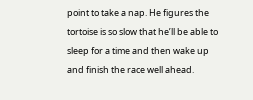point to take a nap. He figures the tortoise is so slow that he’ll be able to sleep for a time and then wake up and finish the race well ahead.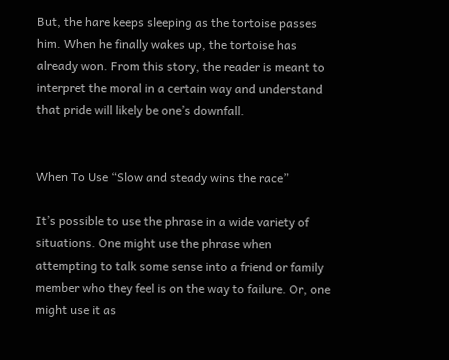But, the hare keeps sleeping as the tortoise passes him. When he finally wakes up, the tortoise has already won. From this story, the reader is meant to interpret the moral in a certain way and understand that pride will likely be one’s downfall.


When To Use “Slow and steady wins the race”

It’s possible to use the phrase in a wide variety of situations. One might use the phrase when attempting to talk some sense into a friend or family member who they feel is on the way to failure. Or, one might use it as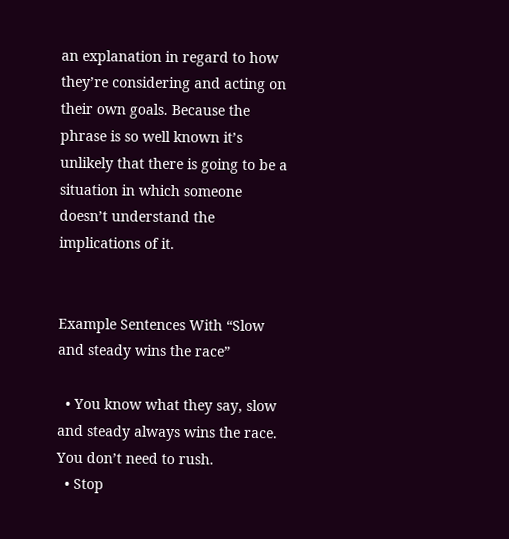an explanation in regard to how they’re considering and acting on their own goals. Because the phrase is so well known it’s unlikely that there is going to be a situation in which someone doesn’t understand the implications of it.


Example Sentences With “Slow and steady wins the race”

  • You know what they say, slow and steady always wins the race. You don’t need to rush.
  • Stop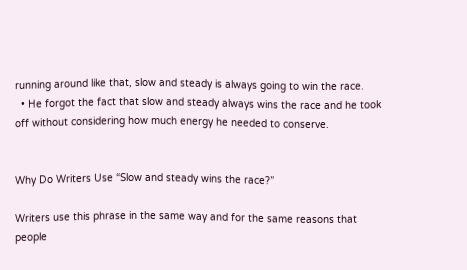running around like that, slow and steady is always going to win the race.
  • He forgot the fact that slow and steady always wins the race and he took off without considering how much energy he needed to conserve.


Why Do Writers Use “Slow and steady wins the race?”

Writers use this phrase in the same way and for the same reasons that people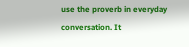use the proverb in everyday conversation. It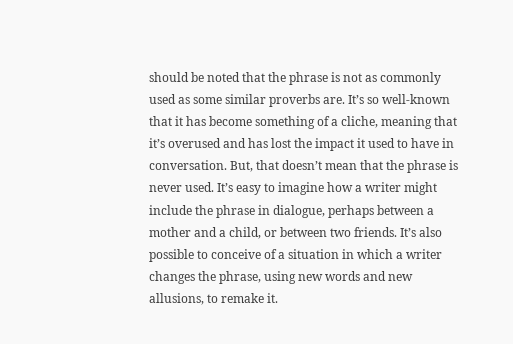should be noted that the phrase is not as commonly used as some similar proverbs are. It’s so well-known that it has become something of a cliche, meaning that it’s overused and has lost the impact it used to have in conversation. But, that doesn’t mean that the phrase is never used. It’s easy to imagine how a writer might include the phrase in dialogue, perhaps between a mother and a child, or between two friends. It’s also possible to conceive of a situation in which a writer changes the phrase, using new words and new allusions, to remake it.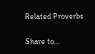Related Proverbs

Share to...